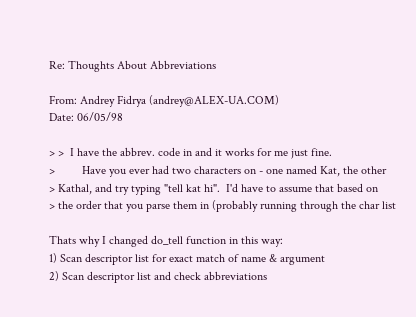Re: Thoughts About Abbreviations

From: Andrey Fidrya (andrey@ALEX-UA.COM)
Date: 06/05/98

> >  I have the abbrev. code in and it works for me just fine.
>         Have you ever had two characters on - one named Kat, the other
> Kathal, and try typing "tell kat hi".  I'd have to assume that based on
> the order that you parse them in (probably running through the char list

Thats why I changed do_tell function in this way:
1) Scan descriptor list for exact match of name & argument
2) Scan descriptor list and check abbreviations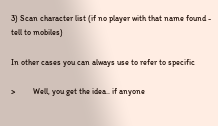3) Scan character list (if no player with that name found - tell to mobiles)

In other cases you can always use to refer to specific

>         Well, you get the idea.. if anyone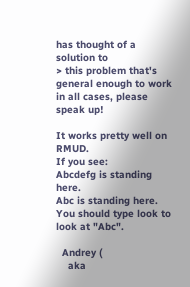has thought of a solution to
> this problem that's general enough to work in all cases, please speak up!

It works pretty well on RMUD.
If you see:
Abcdefg is standing here.
Abc is standing here.
You should type look to look at "Abc".

  Andrey (
    aka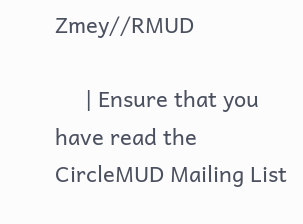Zmey//RMUD

     | Ensure that you have read the CircleMUD Mailing List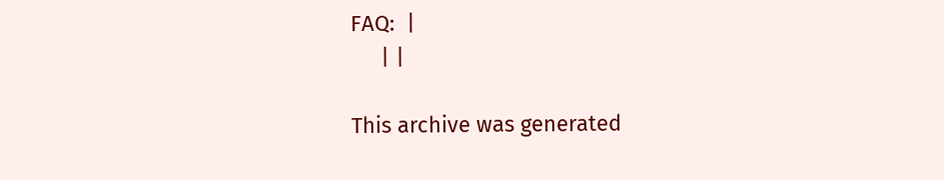FAQ:  |
     | |

This archive was generated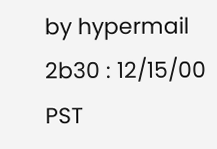by hypermail 2b30 : 12/15/00 PST